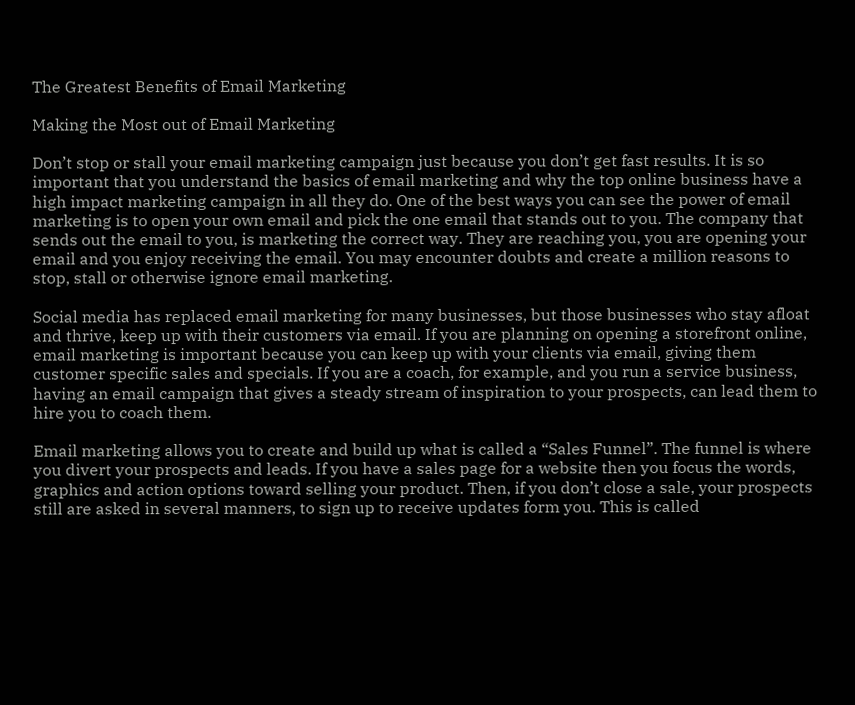The Greatest Benefits of Email Marketing

Making the Most out of Email Marketing

Don’t stop or stall your email marketing campaign just because you don’t get fast results. It is so important that you understand the basics of email marketing and why the top online business have a high impact marketing campaign in all they do. One of the best ways you can see the power of email marketing is to open your own email and pick the one email that stands out to you. The company that sends out the email to you, is marketing the correct way. They are reaching you, you are opening your email and you enjoy receiving the email. You may encounter doubts and create a million reasons to stop, stall or otherwise ignore email marketing.

Social media has replaced email marketing for many businesses, but those businesses who stay afloat and thrive, keep up with their customers via email. If you are planning on opening a storefront online, email marketing is important because you can keep up with your clients via email, giving them customer specific sales and specials. If you are a coach, for example, and you run a service business, having an email campaign that gives a steady stream of inspiration to your prospects, can lead them to hire you to coach them.

Email marketing allows you to create and build up what is called a “Sales Funnel”. The funnel is where you divert your prospects and leads. If you have a sales page for a website then you focus the words, graphics and action options toward selling your product. Then, if you don’t close a sale, your prospects still are asked in several manners, to sign up to receive updates form you. This is called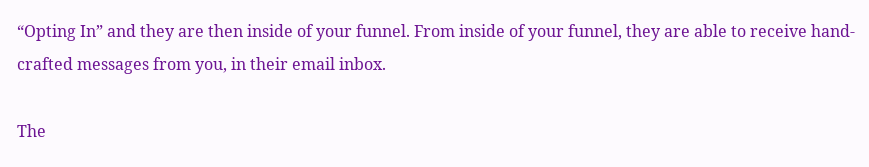“Opting In” and they are then inside of your funnel. From inside of your funnel, they are able to receive hand-crafted messages from you, in their email inbox.

The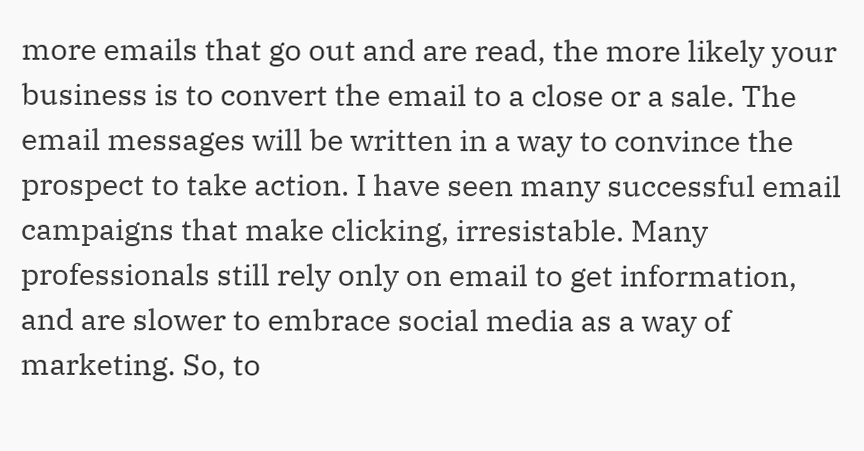more emails that go out and are read, the more likely your business is to convert the email to a close or a sale. The email messages will be written in a way to convince the prospect to take action. I have seen many successful email campaigns that make clicking, irresistable. Many professionals still rely only on email to get information, and are slower to embrace social media as a way of marketing. So, to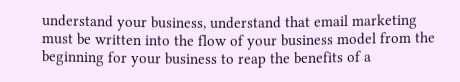understand your business, understand that email marketing must be written into the flow of your business model from the beginning for your business to reap the benefits of a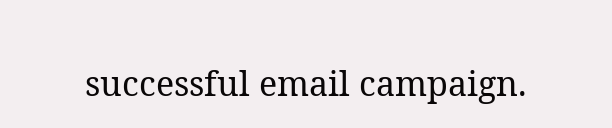successful email campaign.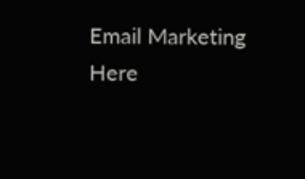Email Marketing Here